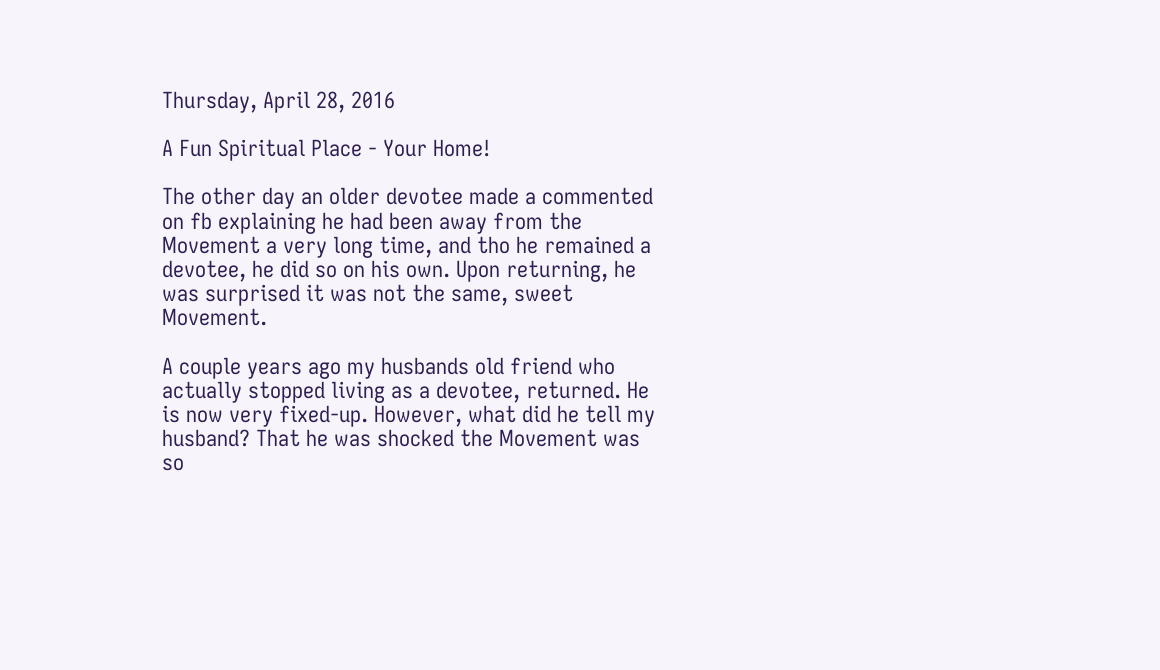Thursday, April 28, 2016

A Fun Spiritual Place - Your Home!

The other day an older devotee made a commented on fb explaining he had been away from the Movement a very long time, and tho he remained a devotee, he did so on his own. Upon returning, he was surprised it was not the same, sweet Movement.

A couple years ago my husbands old friend who actually stopped living as a devotee, returned. He is now very fixed-up. However, what did he tell my husband? That he was shocked the Movement was so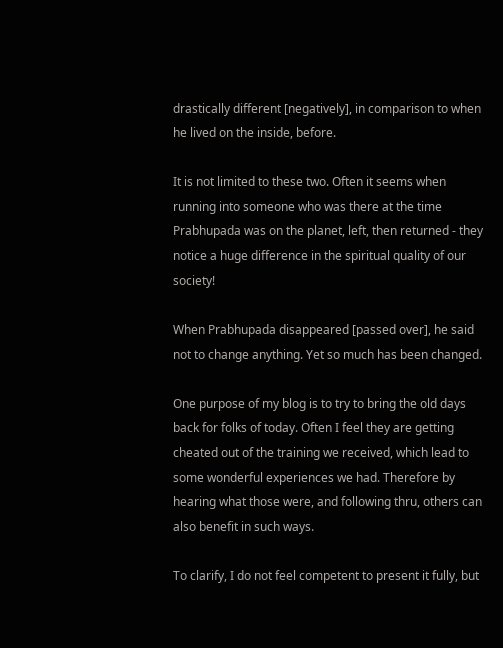drastically different [negatively], in comparison to when he lived on the inside, before.

It is not limited to these two. Often it seems when running into someone who was there at the time Prabhupada was on the planet, left, then returned - they notice a huge difference in the spiritual quality of our society!

When Prabhupada disappeared [passed over], he said not to change anything. Yet so much has been changed.

One purpose of my blog is to try to bring the old days back for folks of today. Often I feel they are getting cheated out of the training we received, which lead to some wonderful experiences we had. Therefore by hearing what those were, and following thru, others can also benefit in such ways.

To clarify, I do not feel competent to present it fully, but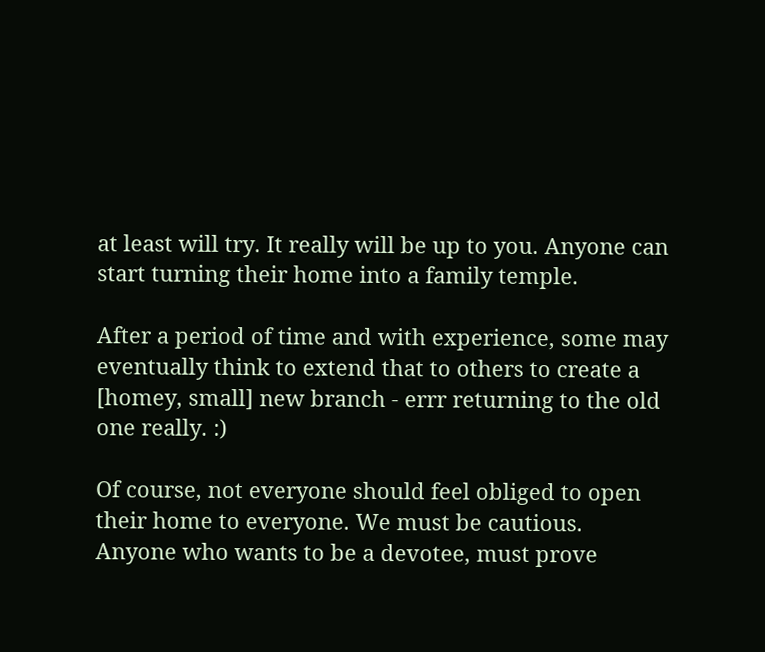at least will try. It really will be up to you. Anyone can start turning their home into a family temple.

After a period of time and with experience, some may eventually think to extend that to others to create a [homey, small] new branch - errr returning to the old one really. :)

Of course, not everyone should feel obliged to open their home to everyone. We must be cautious. Anyone who wants to be a devotee, must prove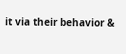it via their behavior &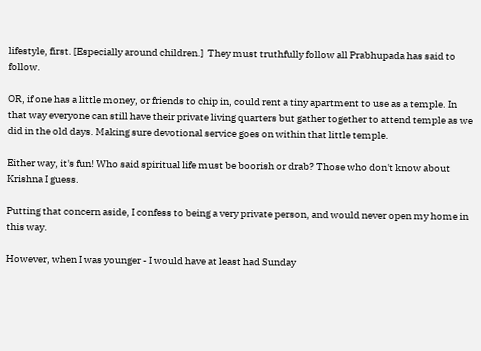lifestyle, first. [Especially around children.]  They must truthfully follow all Prabhupada has said to follow.

OR, if one has a little money, or friends to chip in, could rent a tiny apartment to use as a temple. In that way everyone can still have their private living quarters but gather together to attend temple as we did in the old days. Making sure devotional service goes on within that little temple.

Either way, it's fun! Who said spiritual life must be boorish or drab? Those who don't know about Krishna I guess.

Putting that concern aside, I confess to being a very private person, and would never open my home in this way.

However, when I was younger - I would have at least had Sunday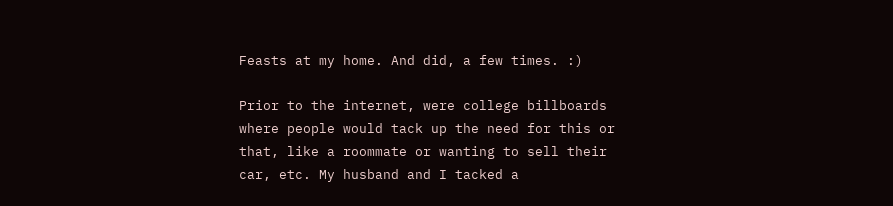Feasts at my home. And did, a few times. :)

Prior to the internet, were college billboards where people would tack up the need for this or that, like a roommate or wanting to sell their car, etc. My husband and I tacked a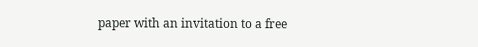paper with an invitation to a free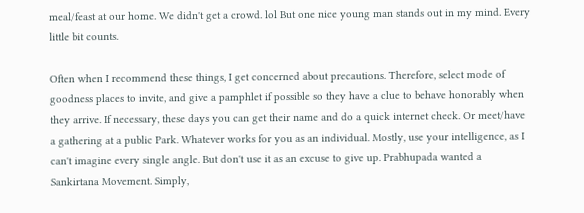meal/feast at our home. We didn't get a crowd. lol But one nice young man stands out in my mind. Every little bit counts.

Often when I recommend these things, I get concerned about precautions. Therefore, select mode of goodness places to invite, and give a pamphlet if possible so they have a clue to behave honorably when they arrive. If necessary, these days you can get their name and do a quick internet check. Or meet/have a gathering at a public Park. Whatever works for you as an individual. Mostly, use your intelligence, as I can't imagine every single angle. But don't use it as an excuse to give up. Prabhupada wanted a Sankirtana Movement. Simply,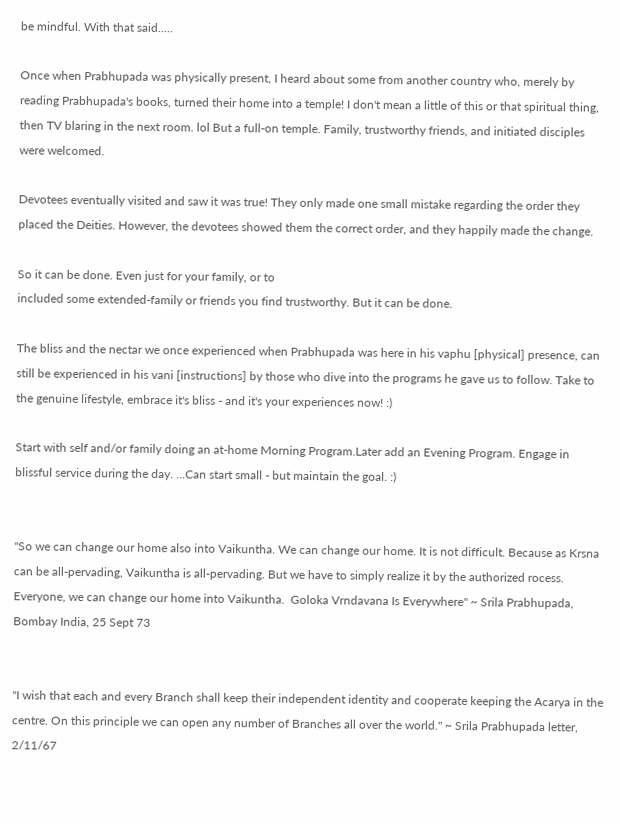be mindful. With that said.....

Once when Prabhupada was physically present, I heard about some from another country who, merely by reading Prabhupada's books, turned their home into a temple! I don't mean a little of this or that spiritual thing, then TV blaring in the next room. lol But a full-on temple. Family, trustworthy friends, and initiated disciples were welcomed.

Devotees eventually visited and saw it was true! They only made one small mistake regarding the order they placed the Deities. However, the devotees showed them the correct order, and they happily made the change.

So it can be done. Even just for your family, or to
included some extended-family or friends you find trustworthy. But it can be done.

The bliss and the nectar we once experienced when Prabhupada was here in his vaphu [physical] presence, can still be experienced in his vani [instructions] by those who dive into the programs he gave us to follow. Take to the genuine lifestyle, embrace it's bliss - and it's your experiences now! :)

Start with self and/or family doing an at-home Morning Program.Later add an Evening Program. Engage in blissful service during the day. ...Can start small - but maintain the goal. :)


"So we can change our home also into Vaikuntha. We can change our home. It is not difficult. Because as Krsna can be all-pervading, Vaikuntha is all-pervading. But we have to simply realize it by the authorized rocess. Everyone, we can change our home into Vaikuntha.  Goloka Vrndavana Is Everywhere" ~ Srila Prabhupada, Bombay India, 25 Sept 73


"I wish that each and every Branch shall keep their independent identity and cooperate keeping the Acarya in the centre. On this principle we can open any number of Branches all over the world." ~ Srila Prabhupada letter, 2/11/67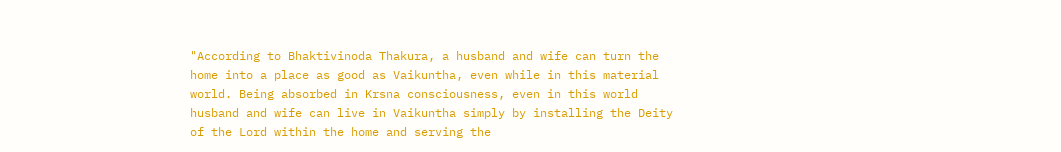"According to Bhaktivinoda Thakura, a husband and wife can turn the home into a place as good as Vaikuntha, even while in this material world. Being absorbed in Krsna consciousness, even in this world husband and wife can live in Vaikuntha simply by installing the Deity of the Lord within the home and serving the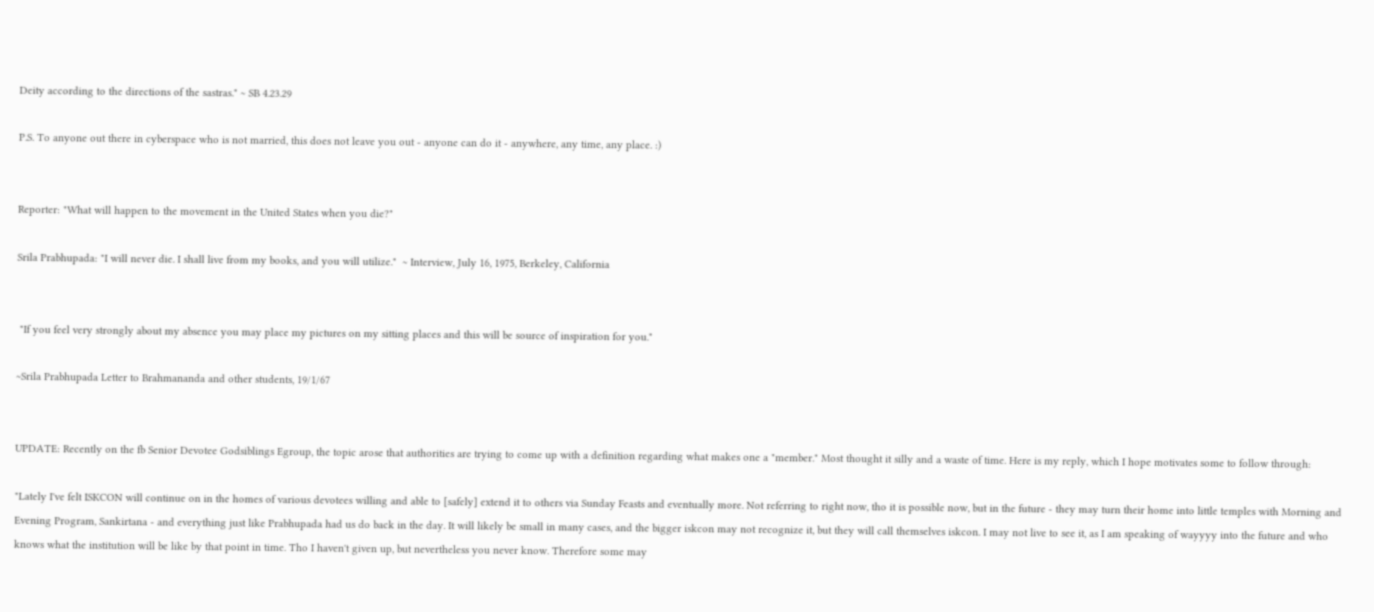Deity according to the directions of the sastras." ~ SB 4.23.29

P.S. To anyone out there in cyberspace who is not married, this does not leave you out - anyone can do it - anywhere, any time, any place. :)


Reporter: "What will happen to the movement in the United States when you die?"

Srila Prabhupada: "I will never die. I shall live from my books, and you will utilize."  ~ Interview, July 16, 1975, Berkeley, California


 "If you feel very strongly about my absence you may place my pictures on my sitting places and this will be source of inspiration for you."

~Srila Prabhupada Letter to Brahmananda and other students, 19/1/67


UPDATE: Recently on the fb Senior Devotee Godsiblings Egroup, the topic arose that authorities are trying to come up with a definition regarding what makes one a "member." Most thought it silly and a waste of time. Here is my reply, which I hope motivates some to follow through:

"Lately I've felt ISKCON will continue on in the homes of various devotees willing and able to [safely] extend it to others via Sunday Feasts and eventually more. Not referring to right now, tho it is possible now, but in the future - they may turn their home into little temples with Morning and Evening Program, Sankirtana - and everything just like Prabhupada had us do back in the day. It will likely be small in many cases, and the bigger iskcon may not recognize it, but they will call themselves iskcon. I may not live to see it, as I am speaking of wayyyy into the future and who knows what the institution will be like by that point in time. Tho I haven't given up, but nevertheless you never know. Therefore some may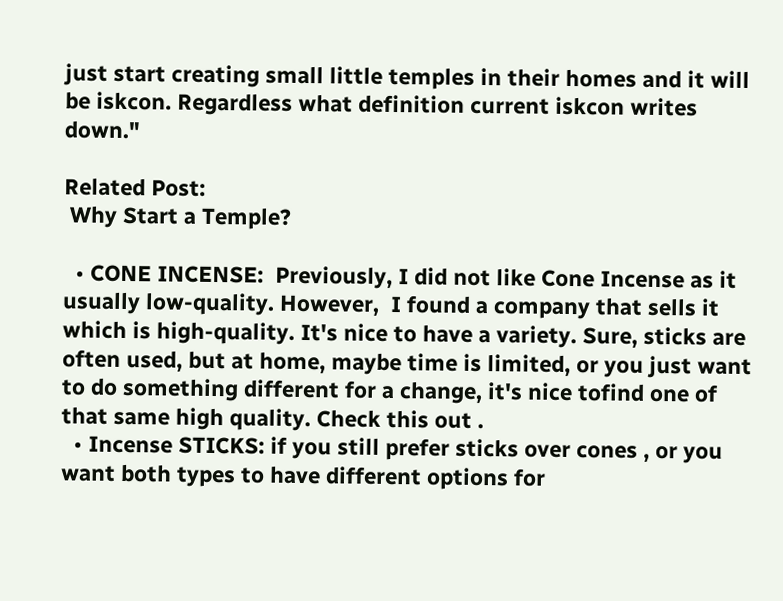just start creating small little temples in their homes and it will be iskcon. Regardless what definition current iskcon writes down."

Related Post:
 Why Start a Temple?

  • CONE INCENSE:  Previously, I did not like Cone Incense as it usually low-quality. However,  I found a company that sells it which is high-quality. It's nice to have a variety. Sure, sticks are often used, but at home, maybe time is limited, or you just want to do something different for a change, it's nice tofind one of that same high quality. Check this out .
  • Incense STICKS: if you still prefer sticks over cones , or you want both types to have different options for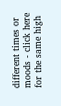different times or moods - click here for the same high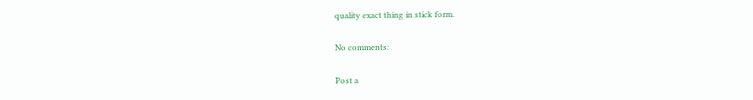quality exact thing in stick form.

No comments:

Post a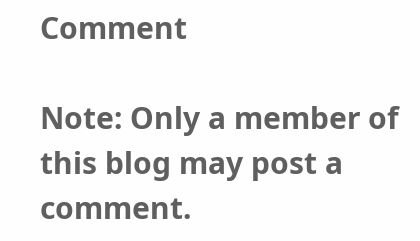Comment

Note: Only a member of this blog may post a comment.